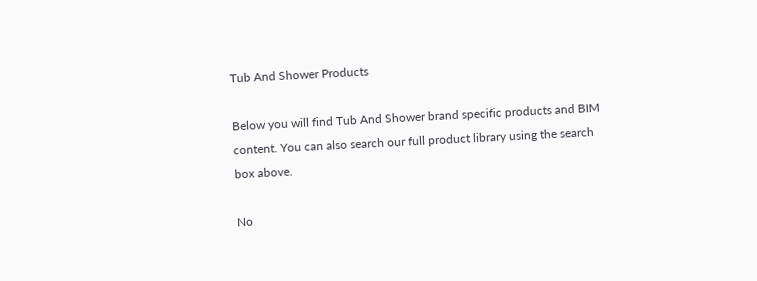Tub And Shower Products

Below you will find Tub And Shower brand specific products and BIM content. You can also search our full product library using the search box above.

No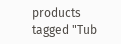products tagged "Tub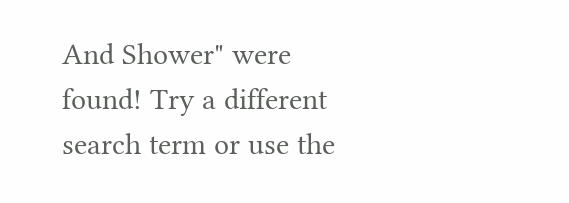And Shower" were found! Try a different search term or use the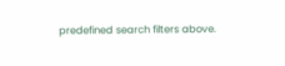predefined search filters above.